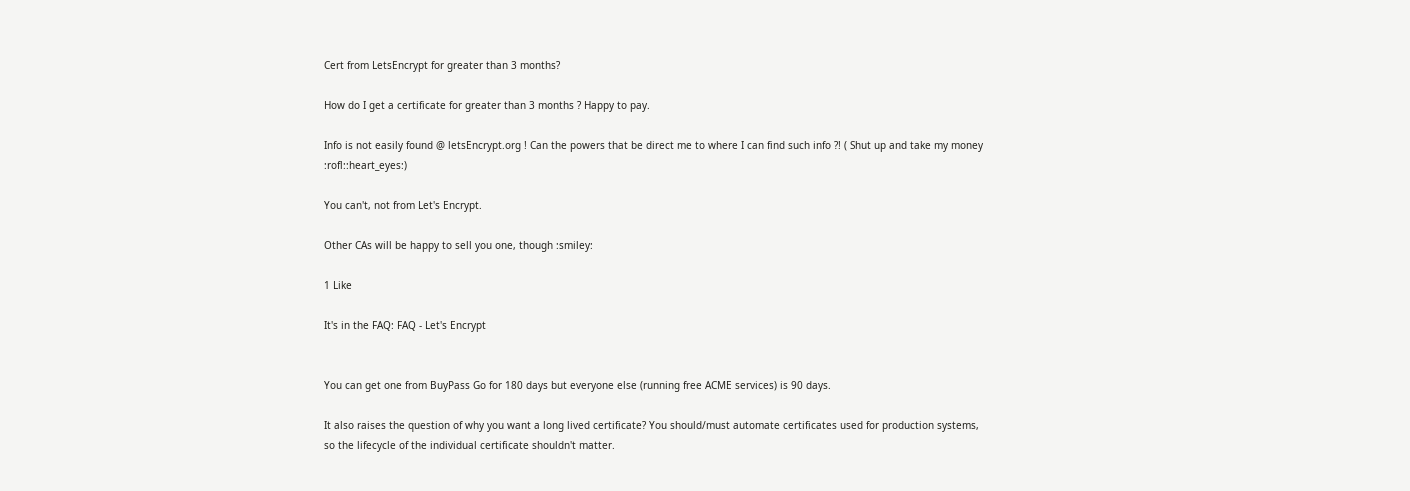Cert from LetsEncrypt for greater than 3 months?

How do I get a certificate for greater than 3 months ? Happy to pay.

Info is not easily found @ letsEncrypt.org ! Can the powers that be direct me to where I can find such info ?! ( Shut up and take my money :rofl::heart_eyes:)

You can't, not from Let's Encrypt.

Other CAs will be happy to sell you one, though :smiley:

1 Like

It's in the FAQ: FAQ - Let's Encrypt


You can get one from BuyPass Go for 180 days but everyone else (running free ACME services) is 90 days.

It also raises the question of why you want a long lived certificate? You should/must automate certificates used for production systems, so the lifecycle of the individual certificate shouldn't matter.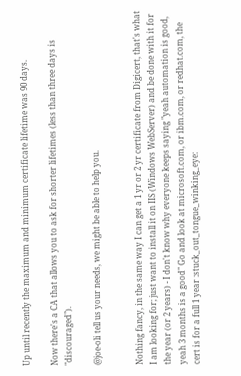Up until recently the maximum and minimum certificate lifetime was 90 days.

Now there's a CA that allows you to ask for shorter lifetimes (less than three days is "discouraged").

@joe-oli tell us your needs, we might be able to help you.


Nothing fancy, in the same way I can get a 1 yr or 2 yr certificate from Digicert, that's what I am looking for; just want to install it on IIS (Windows WebServer) and be done with it for the year (or 2 years) - I don't know why everyone keeps saying "yeah automation is good, yeah 3 months is a good" Go and look at microsoft.com, or ibm.com, or redhat.com, the cert is for a full 1 year :stuck_out_tongue_winking_eye: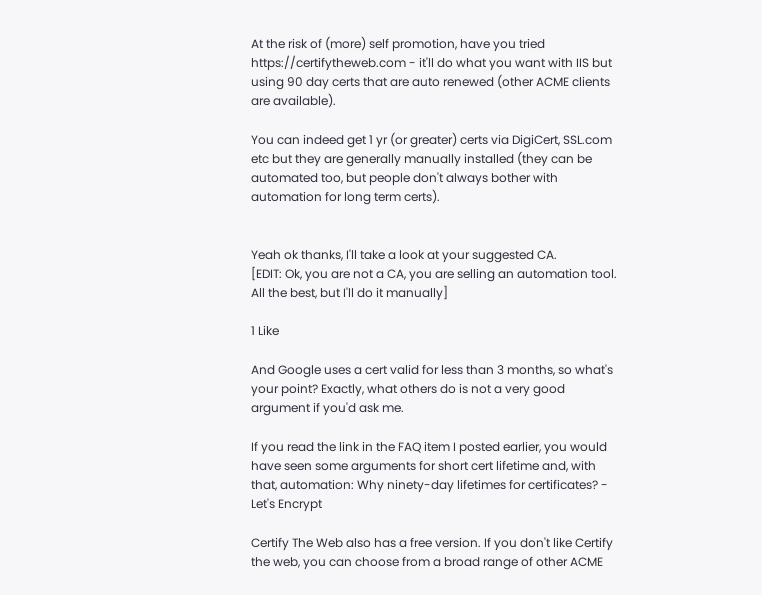At the risk of (more) self promotion, have you tried https://certifytheweb.com - it'll do what you want with IIS but using 90 day certs that are auto renewed (other ACME clients are available).

You can indeed get 1 yr (or greater) certs via DigiCert, SSL.com etc but they are generally manually installed (they can be automated too, but people don't always bother with automation for long term certs).


Yeah ok thanks, I'll take a look at your suggested CA.
[EDIT: Ok, you are not a CA, you are selling an automation tool. All the best, but I'll do it manually]

1 Like

And Google uses a cert valid for less than 3 months, so what's your point? Exactly, what others do is not a very good argument if you'd ask me.

If you read the link in the FAQ item I posted earlier, you would have seen some arguments for short cert lifetime and, with that, automation: Why ninety-day lifetimes for certificates? - Let's Encrypt

Certify The Web also has a free version. If you don't like Certify the web, you can choose from a broad range of other ACME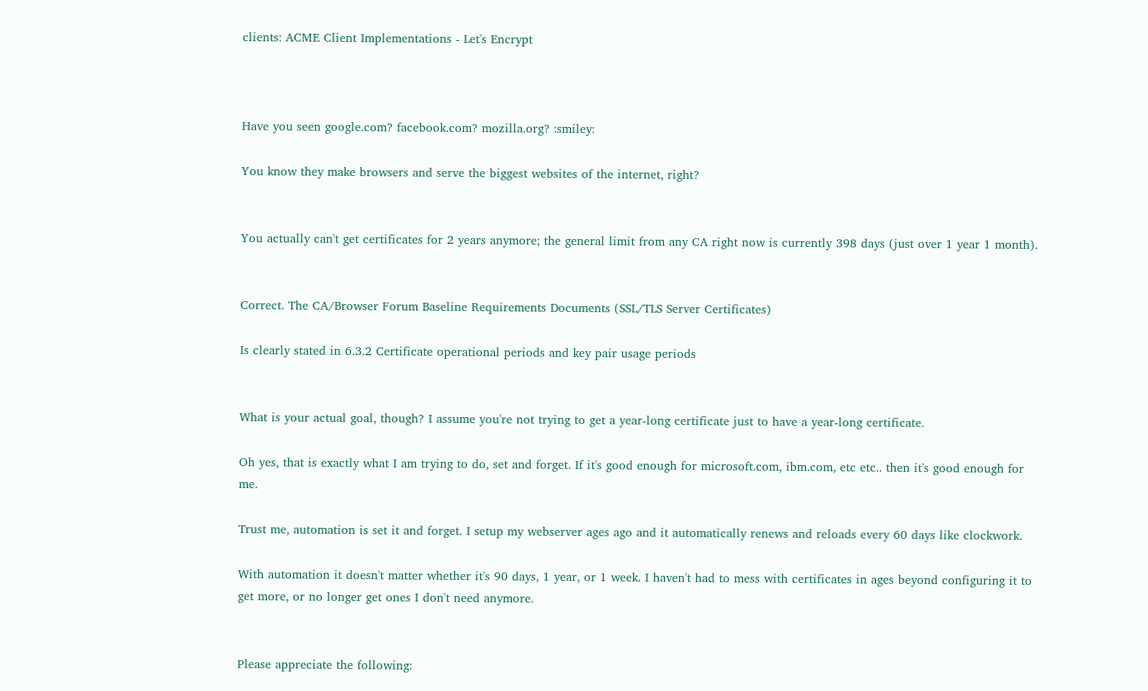clients: ACME Client Implementations - Let's Encrypt



Have you seen google.com? facebook.com? mozilla.org? :smiley:

You know they make browsers and serve the biggest websites of the internet, right?


You actually can't get certificates for 2 years anymore; the general limit from any CA right now is currently 398 days (just over 1 year 1 month).


Correct. The CA/Browser Forum Baseline Requirements Documents (SSL/TLS Server Certificates)

Is clearly stated in 6.3.2 Certificate operational periods and key pair usage periods


What is your actual goal, though? I assume you're not trying to get a year-long certificate just to have a year-long certificate.

Oh yes, that is exactly what I am trying to do, set and forget. If it's good enough for microsoft.com, ibm.com, etc etc.. then it's good enough for me.

Trust me, automation is set it and forget. I setup my webserver ages ago and it automatically renews and reloads every 60 days like clockwork.

With automation it doesn't matter whether it's 90 days, 1 year, or 1 week. I haven't had to mess with certificates in ages beyond configuring it to get more, or no longer get ones I don't need anymore.


Please appreciate the following: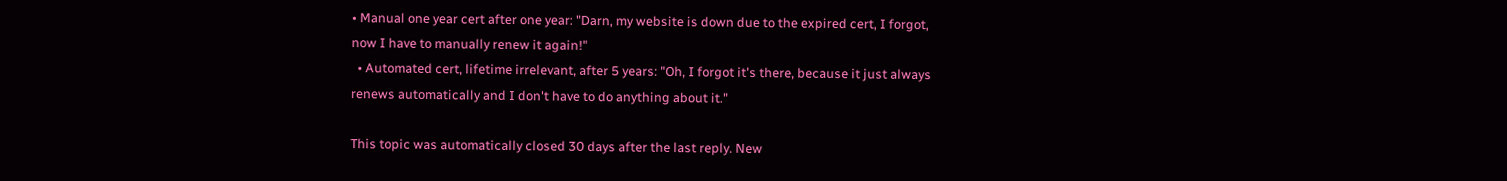• Manual one year cert after one year: "Darn, my website is down due to the expired cert, I forgot, now I have to manually renew it again!"
  • Automated cert, lifetime irrelevant, after 5 years: "Oh, I forgot it's there, because it just always renews automatically and I don't have to do anything about it."

This topic was automatically closed 30 days after the last reply. New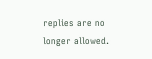replies are no longer allowed.